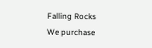Falling Rocks
We purchase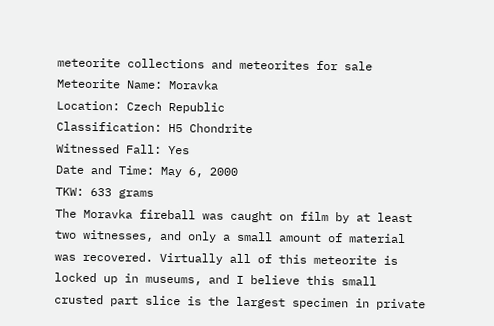meteorite collections and meteorites for sale
Meteorite Name: Moravka
Location: Czech Republic
Classification: H5 Chondrite
Witnessed Fall: Yes
Date and Time: May 6, 2000
TKW: 633 grams
The Moravka fireball was caught on film by at least two witnesses, and only a small amount of material was recovered. Virtually all of this meteorite is locked up in museums, and I believe this small crusted part slice is the largest specimen in private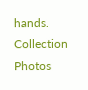hands.
Collection Photos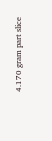4.170 gram part slice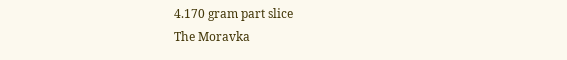4.170 gram part slice
The Moravka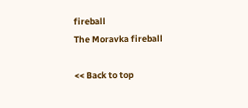fireball
The Moravka fireball

<< Back to top